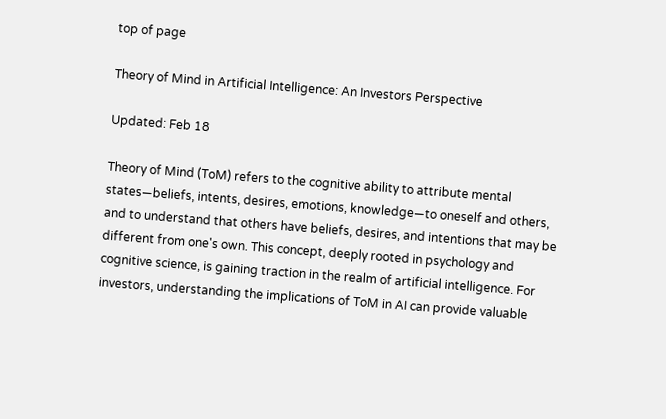top of page

Theory of Mind in Artificial Intelligence: An Investors Perspective

Updated: Feb 18

Theory of Mind (ToM) refers to the cognitive ability to attribute mental states—beliefs, intents, desires, emotions, knowledge—to oneself and others, and to understand that others have beliefs, desires, and intentions that may be different from one's own. This concept, deeply rooted in psychology and cognitive science, is gaining traction in the realm of artificial intelligence. For investors, understanding the implications of ToM in AI can provide valuable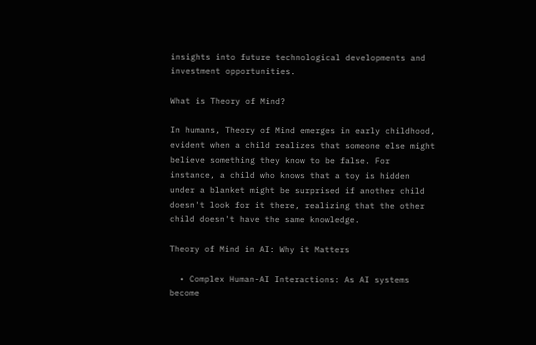insights into future technological developments and investment opportunities.

What is Theory of Mind?

In humans, Theory of Mind emerges in early childhood, evident when a child realizes that someone else might believe something they know to be false. For instance, a child who knows that a toy is hidden under a blanket might be surprised if another child doesn't look for it there, realizing that the other child doesn't have the same knowledge.

Theory of Mind in AI: Why it Matters

  • Complex Human-AI Interactions: As AI systems become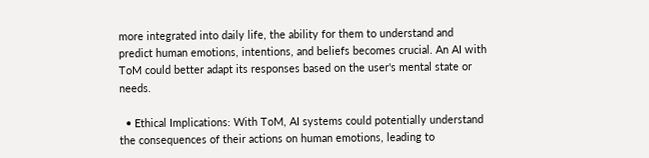more integrated into daily life, the ability for them to understand and predict human emotions, intentions, and beliefs becomes crucial. An AI with ToM could better adapt its responses based on the user's mental state or needs.

  • Ethical Implications: With ToM, AI systems could potentially understand the consequences of their actions on human emotions, leading to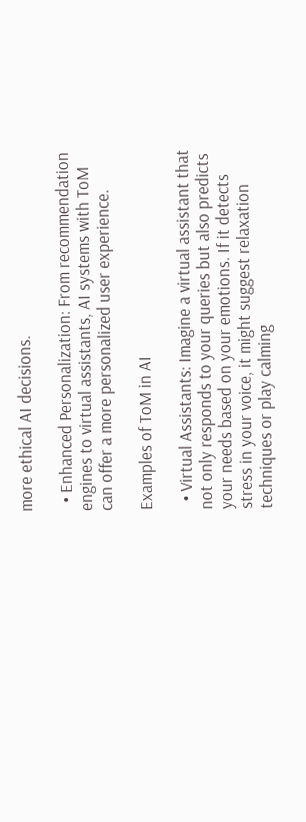more ethical AI decisions.

  • Enhanced Personalization: From recommendation engines to virtual assistants, AI systems with ToM can offer a more personalized user experience.

Examples of ToM in AI

  • Virtual Assistants: Imagine a virtual assistant that not only responds to your queries but also predicts your needs based on your emotions. If it detects stress in your voice, it might suggest relaxation techniques or play calming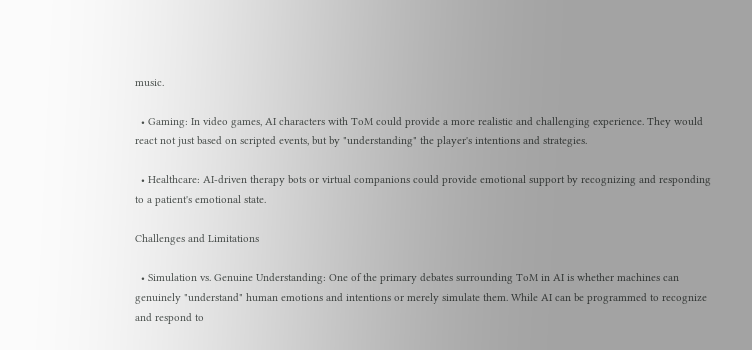music.

  • Gaming: In video games, AI characters with ToM could provide a more realistic and challenging experience. They would react not just based on scripted events, but by "understanding" the player's intentions and strategies.

  • Healthcare: AI-driven therapy bots or virtual companions could provide emotional support by recognizing and responding to a patient's emotional state.

Challenges and Limitations

  • Simulation vs. Genuine Understanding: One of the primary debates surrounding ToM in AI is whether machines can genuinely "understand" human emotions and intentions or merely simulate them. While AI can be programmed to recognize and respond to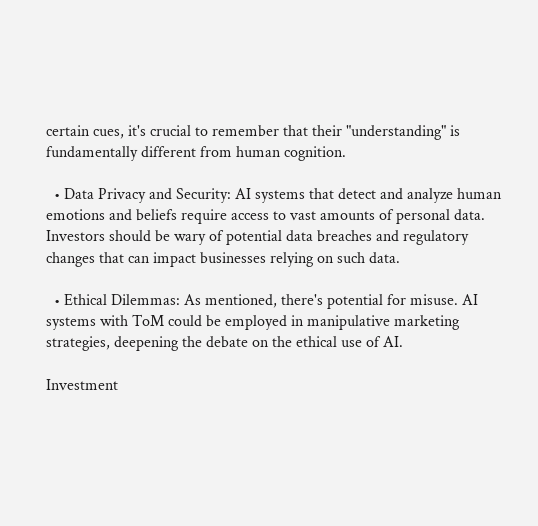certain cues, it's crucial to remember that their "understanding" is fundamentally different from human cognition.

  • Data Privacy and Security: AI systems that detect and analyze human emotions and beliefs require access to vast amounts of personal data. Investors should be wary of potential data breaches and regulatory changes that can impact businesses relying on such data.

  • Ethical Dilemmas: As mentioned, there's potential for misuse. AI systems with ToM could be employed in manipulative marketing strategies, deepening the debate on the ethical use of AI.

Investment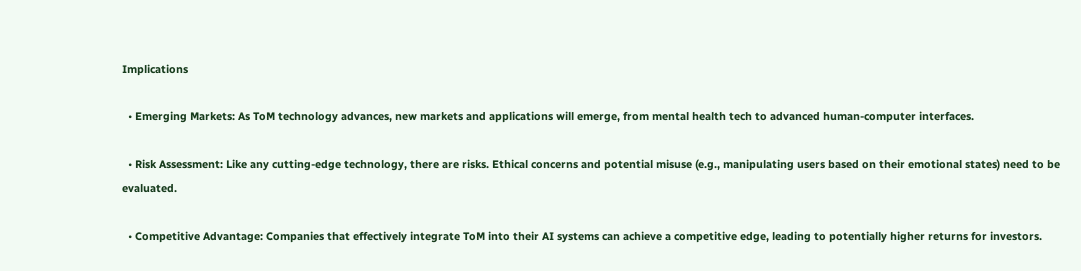Implications

  • Emerging Markets: As ToM technology advances, new markets and applications will emerge, from mental health tech to advanced human-computer interfaces.

  • Risk Assessment: Like any cutting-edge technology, there are risks. Ethical concerns and potential misuse (e.g., manipulating users based on their emotional states) need to be evaluated.

  • Competitive Advantage: Companies that effectively integrate ToM into their AI systems can achieve a competitive edge, leading to potentially higher returns for investors.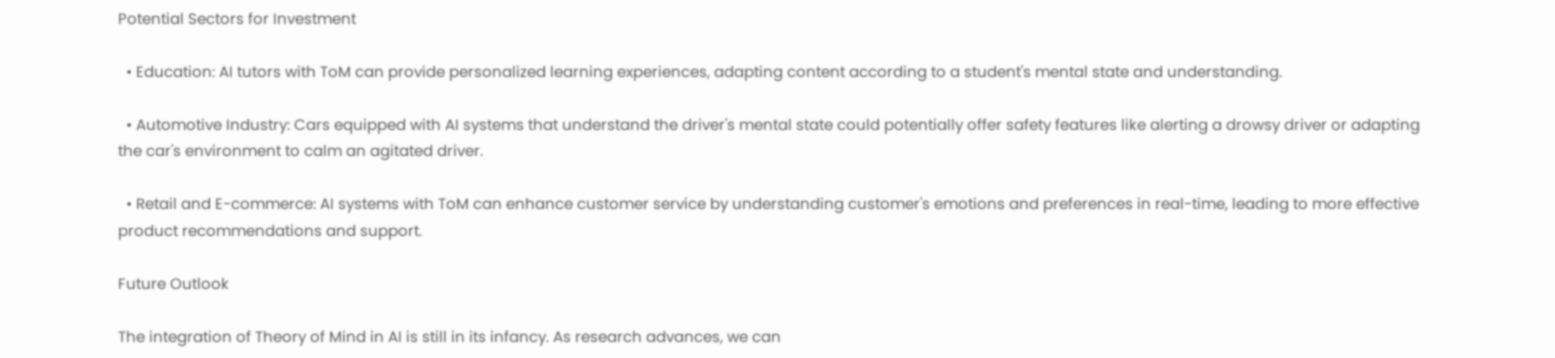Potential Sectors for Investment

  • Education: AI tutors with ToM can provide personalized learning experiences, adapting content according to a student's mental state and understanding.

  • Automotive Industry: Cars equipped with AI systems that understand the driver's mental state could potentially offer safety features like alerting a drowsy driver or adapting the car's environment to calm an agitated driver.

  • Retail and E-commerce: AI systems with ToM can enhance customer service by understanding customer's emotions and preferences in real-time, leading to more effective product recommendations and support.

Future Outlook

The integration of Theory of Mind in AI is still in its infancy. As research advances, we can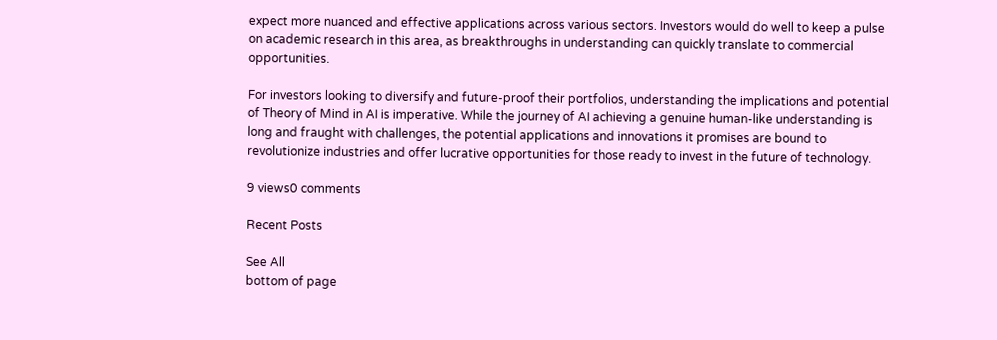expect more nuanced and effective applications across various sectors. Investors would do well to keep a pulse on academic research in this area, as breakthroughs in understanding can quickly translate to commercial opportunities.

For investors looking to diversify and future-proof their portfolios, understanding the implications and potential of Theory of Mind in AI is imperative. While the journey of AI achieving a genuine human-like understanding is long and fraught with challenges, the potential applications and innovations it promises are bound to revolutionize industries and offer lucrative opportunities for those ready to invest in the future of technology.

9 views0 comments

Recent Posts

See All
bottom of page